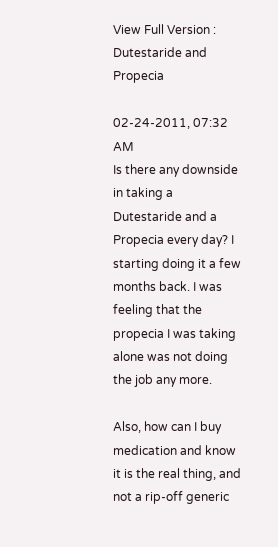View Full Version : Dutestaride and Propecia

02-24-2011, 07:32 AM
Is there any downside in taking a Dutestaride and a Propecia every day? I starting doing it a few months back. I was feeling that the propecia I was taking alone was not doing the job any more.

Also, how can I buy medication and know it is the real thing, and not a rip-off generic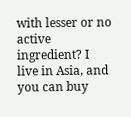with lesser or no active ingredient? I live in Asia, and you can buy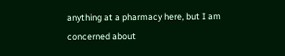anything at a pharmacy here, but I am concerned about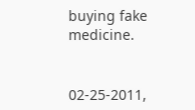buying fake medicine.


02-25-2011,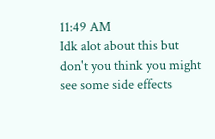11:49 AM
Idk alot about this but don't you think you might see some side effects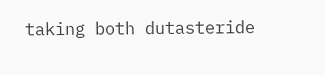taking both dutasteride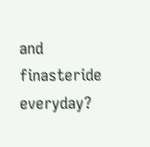and finasteride everyday?